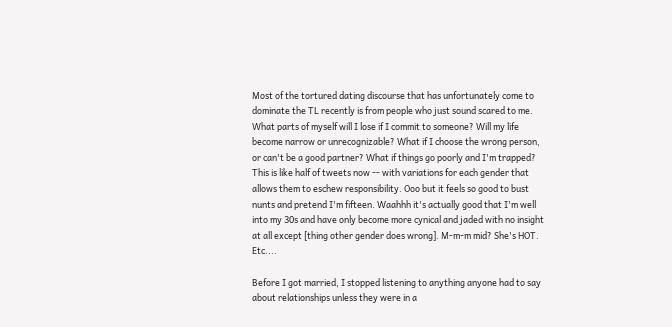Most of the tortured dating discourse that has unfortunately come to dominate the TL recently is from people who just sound scared to me. What parts of myself will I lose if I commit to someone? Will my life become narrow or unrecognizable? What if I choose the wrong person, or can't be a good partner? What if things go poorly and I'm trapped? This is like half of tweets now -- with variations for each gender that allows them to eschew responsibility. Ooo but it feels so good to bust nunts and pretend I'm fifteen. Waahhh it's actually good that I'm well into my 30s and have only become more cynical and jaded with no insight at all except [thing other gender does wrong]. M-m-m mid? She's HOT. Etc....

Before I got married, I stopped listening to anything anyone had to say about relationships unless they were in a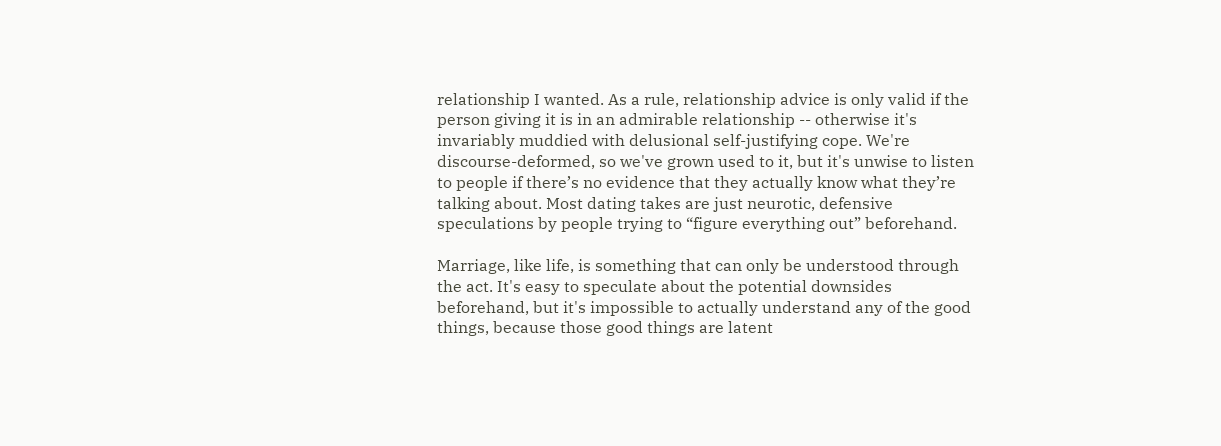relationship I wanted. As a rule, relationship advice is only valid if the person giving it is in an admirable relationship -- otherwise it's invariably muddied with delusional self-justifying cope. We're discourse-deformed, so we've grown used to it, but it's unwise to listen to people if there’s no evidence that they actually know what they’re talking about. Most dating takes are just neurotic, defensive speculations by people trying to “figure everything out” beforehand.

Marriage, like life, is something that can only be understood through the act. It's easy to speculate about the potential downsides beforehand, but it's impossible to actually understand any of the good things, because those good things are latent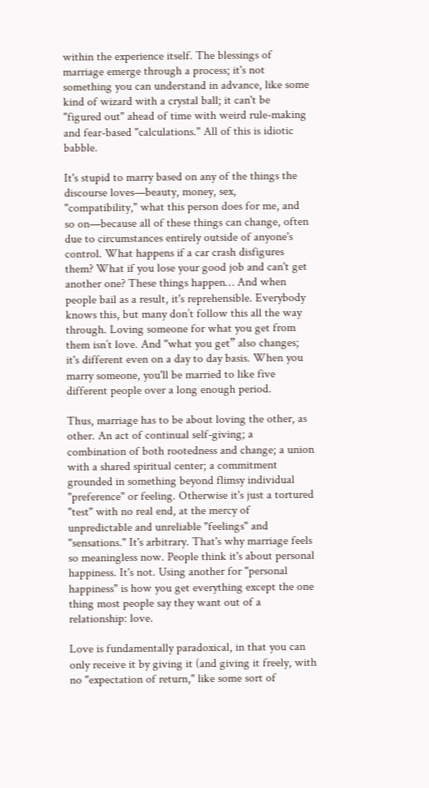within the experience itself. The blessings of marriage emerge through a process; it's not something you can understand in advance, like some kind of wizard with a crystal ball; it can't be "figured out" ahead of time with weird rule-making and fear-based "calculations." All of this is idiotic babble.

It's stupid to marry based on any of the things the discourse loves—beauty, money, sex, "compatibility," what this person does for me, and so on—because all of these things can change, often due to circumstances entirely outside of anyone's control. What happens if a car crash disfigures them? What if you lose your good job and can't get another one? These things happen… And when people bail as a result, it's reprehensible. Everybody knows this, but many don’t follow this all the way through. Loving someone for what you get from them isn’t love. And "what you get” also changes; it's different even on a day to day basis. When you marry someone, you'll be married to like five different people over a long enough period.

Thus, marriage has to be about loving the other, as other. An act of continual self-giving; a combination of both rootedness and change; a union with a shared spiritual center; a commitment grounded in something beyond flimsy individual "preference" or feeling. Otherwise it's just a tortured "test" with no real end, at the mercy of unpredictable and unreliable "feelings" and "sensations." It's arbitrary. That's why marriage feels so meaningless now. People think it's about personal happiness. It's not. Using another for "personal happiness" is how you get everything except the one thing most people say they want out of a relationship: love.

Love is fundamentally paradoxical, in that you can only receive it by giving it (and giving it freely, with no "expectation of return," like some sort of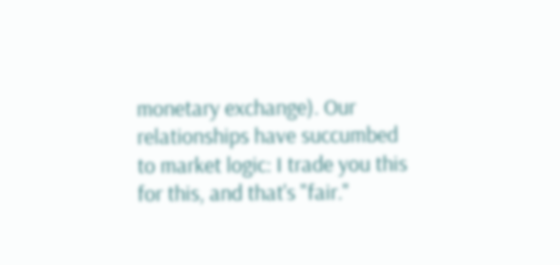monetary exchange). Our relationships have succumbed to market logic: I trade you this for this, and that's "fair."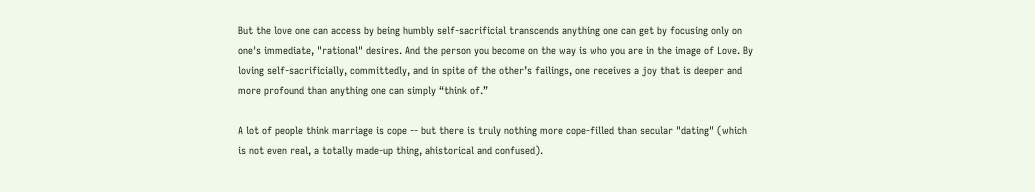But the love one can access by being humbly self-sacrificial transcends anything one can get by focusing only on one's immediate, "rational" desires. And the person you become on the way is who you are in the image of Love. By loving self-sacrificially, committedly, and in spite of the other’s failings, one receives a joy that is deeper and more profound than anything one can simply “think of.”

A lot of people think marriage is cope -- but there is truly nothing more cope-filled than secular "dating" (which is not even real, a totally made-up thing, ahistorical and confused).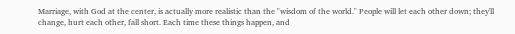Marriage, with God at the center, is actually more realistic than the "wisdom of the world." People will let each other down; they'll change, hurt each other, fall short. Each time these things happen, and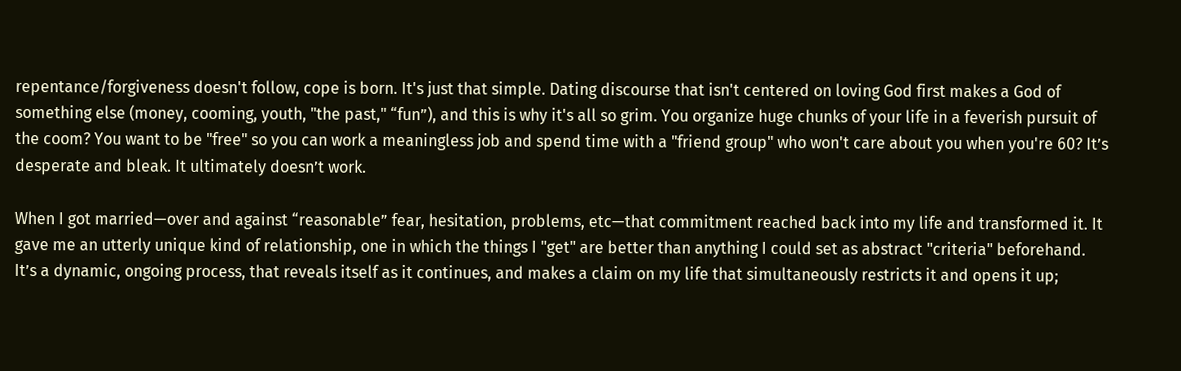repentance/forgiveness doesn't follow, cope is born. It's just that simple. Dating discourse that isn't centered on loving God first makes a God of something else (money, cooming, youth, "the past," “fun”), and this is why it's all so grim. You organize huge chunks of your life in a feverish pursuit of the coom? You want to be "free" so you can work a meaningless job and spend time with a "friend group" who won't care about you when you're 60? It’s desperate and bleak. It ultimately doesn’t work.

When I got married—over and against “reasonable” fear, hesitation, problems, etc—that commitment reached back into my life and transformed it. It gave me an utterly unique kind of relationship, one in which the things I "get" are better than anything I could set as abstract "criteria" beforehand. It’s a dynamic, ongoing process, that reveals itself as it continues, and makes a claim on my life that simultaneously restricts it and opens it up;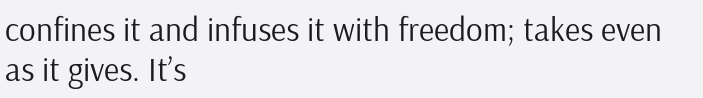confines it and infuses it with freedom; takes even as it gives. It’s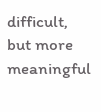difficult, but more meaningful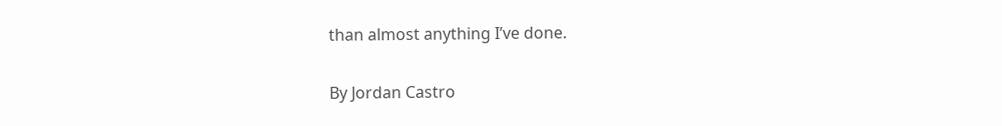than almost anything I’ve done.

By Jordan Castro